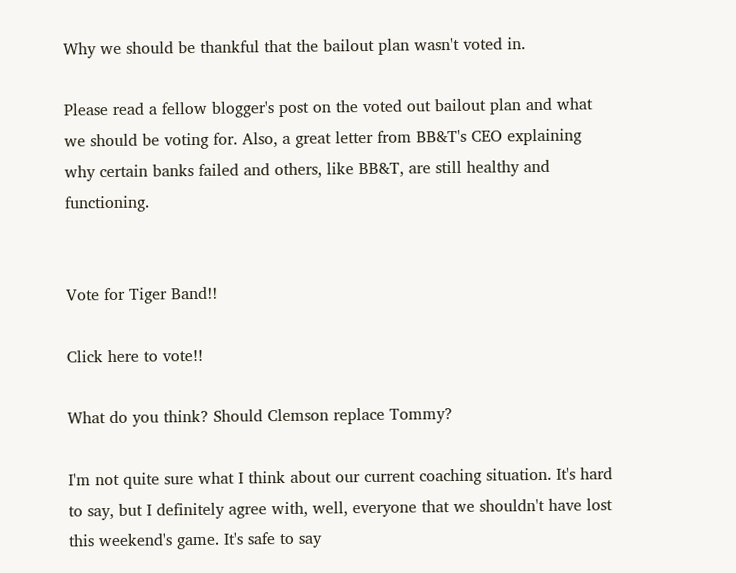Why we should be thankful that the bailout plan wasn't voted in.

Please read a fellow blogger's post on the voted out bailout plan and what we should be voting for. Also, a great letter from BB&T's CEO explaining why certain banks failed and others, like BB&T, are still healthy and functioning.


Vote for Tiger Band!!

Click here to vote!!

What do you think? Should Clemson replace Tommy?

I'm not quite sure what I think about our current coaching situation. It's hard to say, but I definitely agree with, well, everyone that we shouldn't have lost this weekend's game. It's safe to say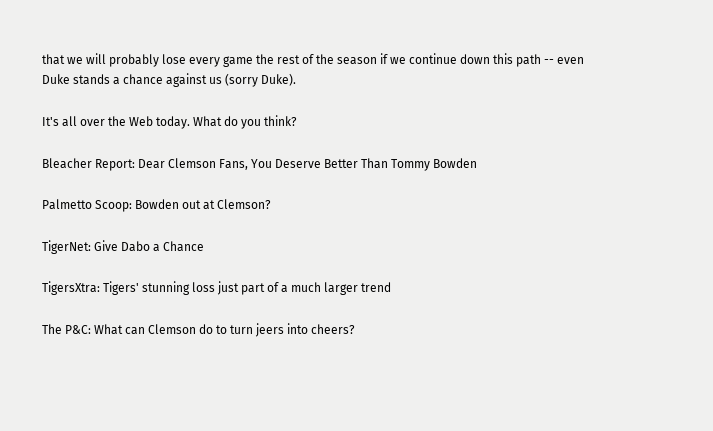that we will probably lose every game the rest of the season if we continue down this path -- even Duke stands a chance against us (sorry Duke).

It's all over the Web today. What do you think?

Bleacher Report: Dear Clemson Fans, You Deserve Better Than Tommy Bowden

Palmetto Scoop: Bowden out at Clemson?

TigerNet: Give Dabo a Chance

TigersXtra: Tigers' stunning loss just part of a much larger trend

The P&C: What can Clemson do to turn jeers into cheers?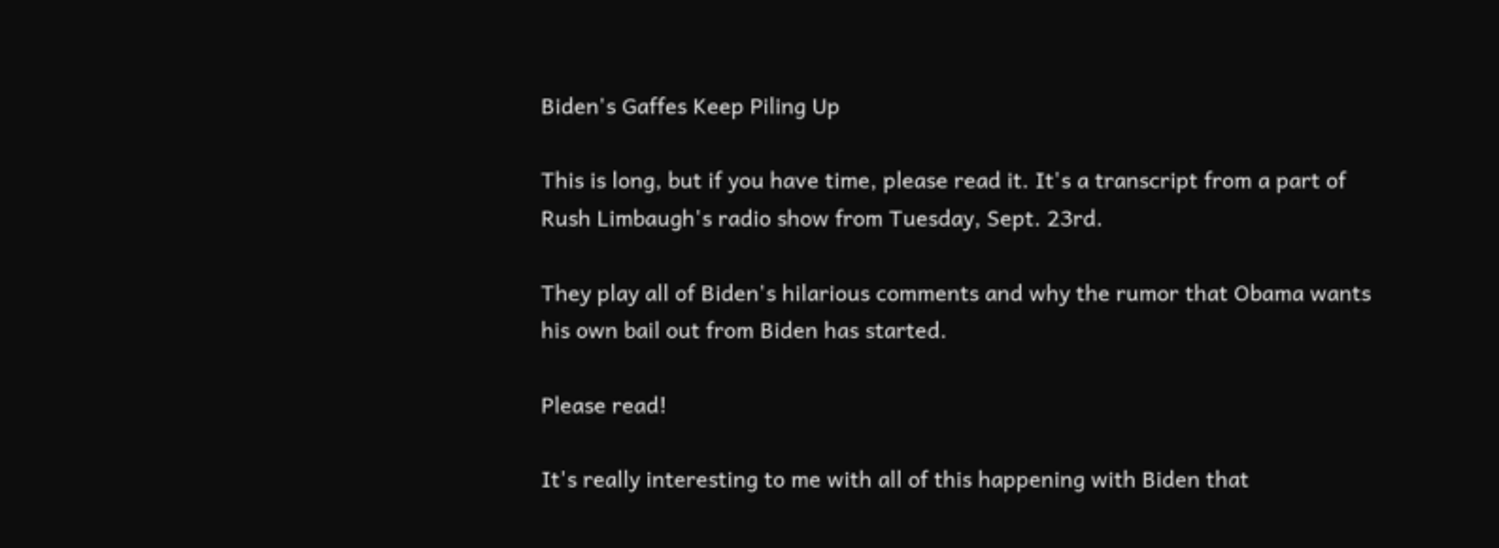Biden's Gaffes Keep Piling Up

This is long, but if you have time, please read it. It's a transcript from a part of Rush Limbaugh's radio show from Tuesday, Sept. 23rd.

They play all of Biden's hilarious comments and why the rumor that Obama wants his own bail out from Biden has started.

Please read!

It's really interesting to me with all of this happening with Biden that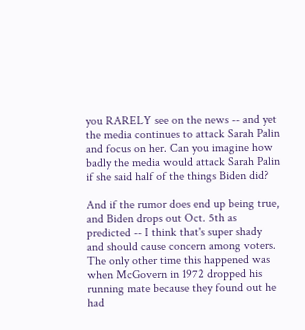you RARELY see on the news -- and yet the media continues to attack Sarah Palin and focus on her. Can you imagine how badly the media would attack Sarah Palin if she said half of the things Biden did?

And if the rumor does end up being true, and Biden drops out Oct. 5th as predicted -- I think that's super shady and should cause concern among voters. The only other time this happened was when McGovern in 1972 dropped his running mate because they found out he had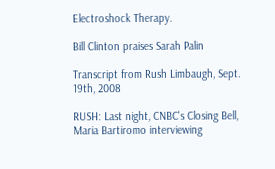Electroshock Therapy.

Bill Clinton praises Sarah Palin

Transcript from Rush Limbaugh, Sept. 19th, 2008

RUSH: Last night, CNBC's Closing Bell, Maria Bartiromo interviewing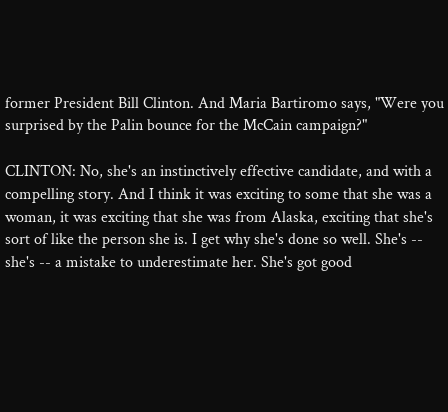former President Bill Clinton. And Maria Bartiromo says, "Were you surprised by the Palin bounce for the McCain campaign?"

CLINTON: No, she's an instinctively effective candidate, and with a compelling story. And I think it was exciting to some that she was a woman, it was exciting that she was from Alaska, exciting that she's sort of like the person she is. I get why she's done so well. She's -- she's -- a mistake to underestimate her. She's got good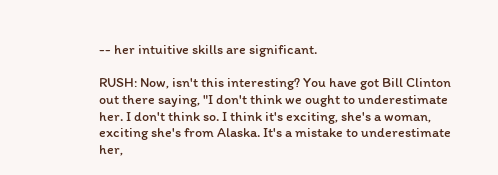-- her intuitive skills are significant.

RUSH: Now, isn't this interesting? You have got Bill Clinton out there saying, "I don't think we ought to underestimate her. I don't think so. I think it's exciting, she's a woman, exciting she's from Alaska. It's a mistake to underestimate her,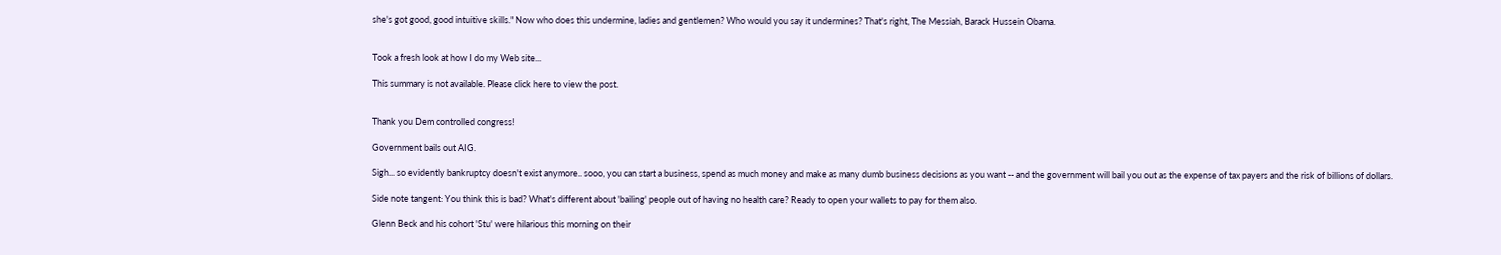she's got good, good intuitive skills." Now who does this undermine, ladies and gentlemen? Who would you say it undermines? That's right, The Messiah, Barack Hussein Obama.


Took a fresh look at how I do my Web site...

This summary is not available. Please click here to view the post.


Thank you Dem controlled congress!

Government bails out AIG.

Sigh... so evidently bankruptcy doesn't exist anymore.. sooo, you can start a business, spend as much money and make as many dumb business decisions as you want -- and the government will bail you out as the expense of tax payers and the risk of billions of dollars.

Side note tangent: You think this is bad? What's different about 'bailing' people out of having no health care? Ready to open your wallets to pay for them also.

Glenn Beck and his cohort 'Stu' were hilarious this morning on their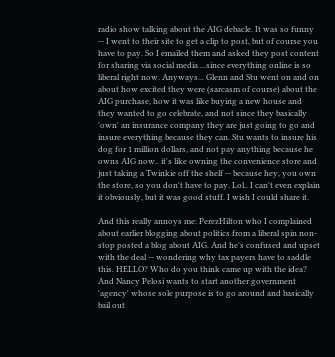radio show talking about the AIG debacle. It was so funny -- I went to their site to get a clip to post, but of course you have to pay. So I emailed them and asked they post content for sharing via social media ...since everything online is so liberal right now. Anyways... Glenn and Stu went on and on about how excited they were (sarcasm of course) about the AIG purchase, how it was like buying a new house and they wanted to go celebrate, and not since they basically 'own' an insurance company they are just going to go and insure everything because they can. Stu wants to insure his dog for 1 million dollars, and not pay anything because he owns AIG now.. it's like owning the convenience store and just taking a Twinkie off the shelf -- because hey, you own the store, so you don't have to pay. Lol.. I can't even explain it obviously, but it was good stuff. I wish I could share it.

And this really annoys me: PerezHilton who I complained about earlier blogging about politics from a liberal spin non-stop posted a blog about AIG. And he's confused and upset with the deal -- wondering why tax payers have to saddle this. HELLO? Who do you think came up with the idea? And Nancy Pelosi wants to start another government 'agency' whose sole purpose is to go around and basically bail out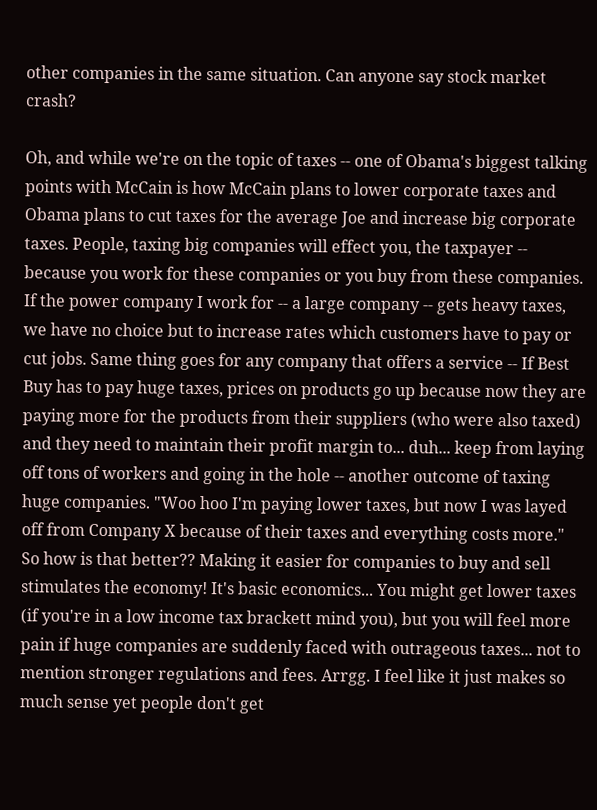other companies in the same situation. Can anyone say stock market crash?

Oh, and while we're on the topic of taxes -- one of Obama's biggest talking points with McCain is how McCain plans to lower corporate taxes and Obama plans to cut taxes for the average Joe and increase big corporate taxes. People, taxing big companies will effect you, the taxpayer -- because you work for these companies or you buy from these companies. If the power company I work for -- a large company -- gets heavy taxes, we have no choice but to increase rates which customers have to pay or cut jobs. Same thing goes for any company that offers a service -- If Best Buy has to pay huge taxes, prices on products go up because now they are paying more for the products from their suppliers (who were also taxed) and they need to maintain their profit margin to... duh... keep from laying off tons of workers and going in the hole -- another outcome of taxing huge companies. "Woo hoo I'm paying lower taxes, but now I was layed off from Company X because of their taxes and everything costs more." So how is that better?? Making it easier for companies to buy and sell stimulates the economy! It's basic economics... You might get lower taxes (if you're in a low income tax brackett mind you), but you will feel more pain if huge companies are suddenly faced with outrageous taxes... not to mention stronger regulations and fees. Arrgg. I feel like it just makes so much sense yet people don't get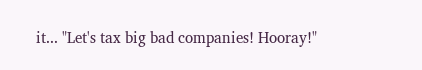it... "Let's tax big bad companies! Hooray!"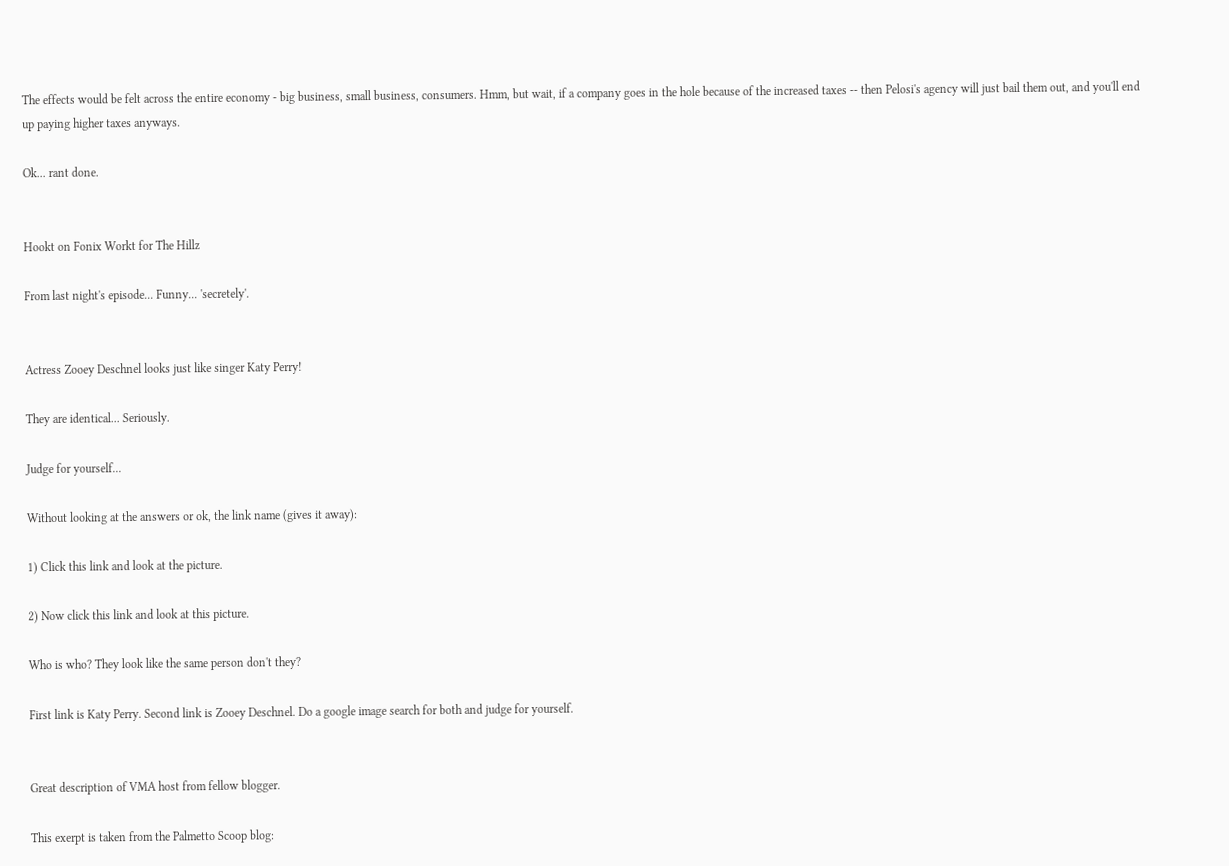The effects would be felt across the entire economy - big business, small business, consumers. Hmm, but wait, if a company goes in the hole because of the increased taxes -- then Pelosi's agency will just bail them out, and you'll end up paying higher taxes anyways.

Ok... rant done.


Hookt on Fonix Workt for The Hillz

From last night's episode... Funny... 'secretely'.


Actress Zooey Deschnel looks just like singer Katy Perry!

They are identical... Seriously.

Judge for yourself...

Without looking at the answers or ok, the link name (gives it away):

1) Click this link and look at the picture.

2) Now click this link and look at this picture.

Who is who? They look like the same person don't they?

First link is Katy Perry. Second link is Zooey Deschnel. Do a google image search for both and judge for yourself.


Great description of VMA host from fellow blogger.

This exerpt is taken from the Palmetto Scoop blog: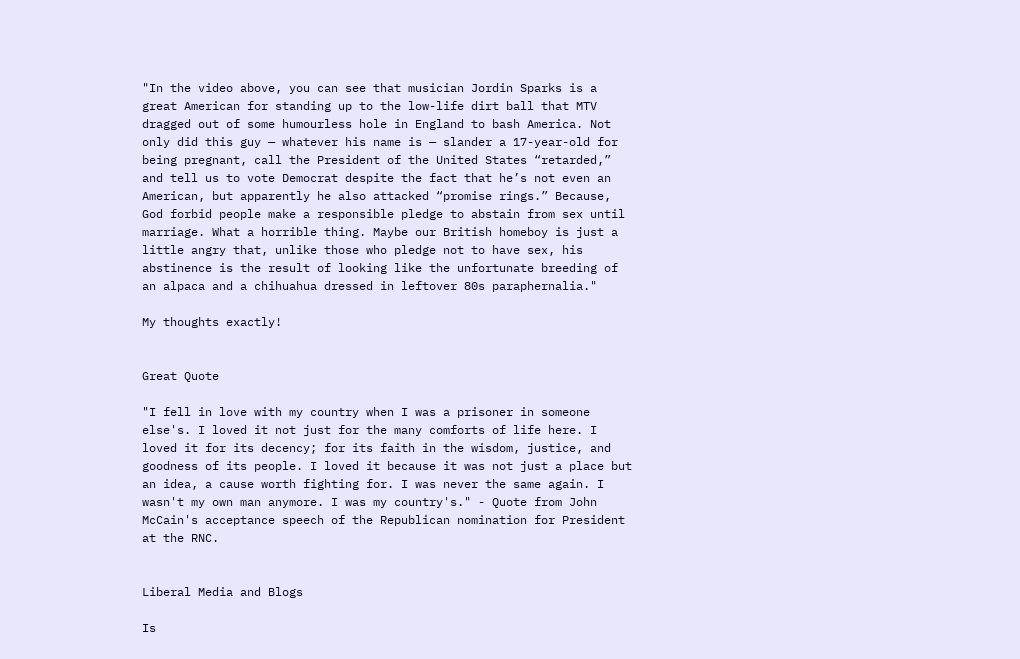"In the video above, you can see that musician Jordin Sparks is a great American for standing up to the low-life dirt ball that MTV dragged out of some humourless hole in England to bash America. Not only did this guy — whatever his name is — slander a 17-year-old for being pregnant, call the President of the United States “retarded,” and tell us to vote Democrat despite the fact that he’s not even an American, but apparently he also attacked “promise rings.” Because, God forbid people make a responsible pledge to abstain from sex until marriage. What a horrible thing. Maybe our British homeboy is just a little angry that, unlike those who pledge not to have sex, his abstinence is the result of looking like the unfortunate breeding of an alpaca and a chihuahua dressed in leftover 80s paraphernalia."

My thoughts exactly!


Great Quote

"I fell in love with my country when I was a prisoner in someone else's. I loved it not just for the many comforts of life here. I loved it for its decency; for its faith in the wisdom, justice, and goodness of its people. I loved it because it was not just a place but an idea, a cause worth fighting for. I was never the same again. I wasn't my own man anymore. I was my country's." - Quote from John McCain's acceptance speech of the Republican nomination for President at the RNC.


Liberal Media and Blogs

Is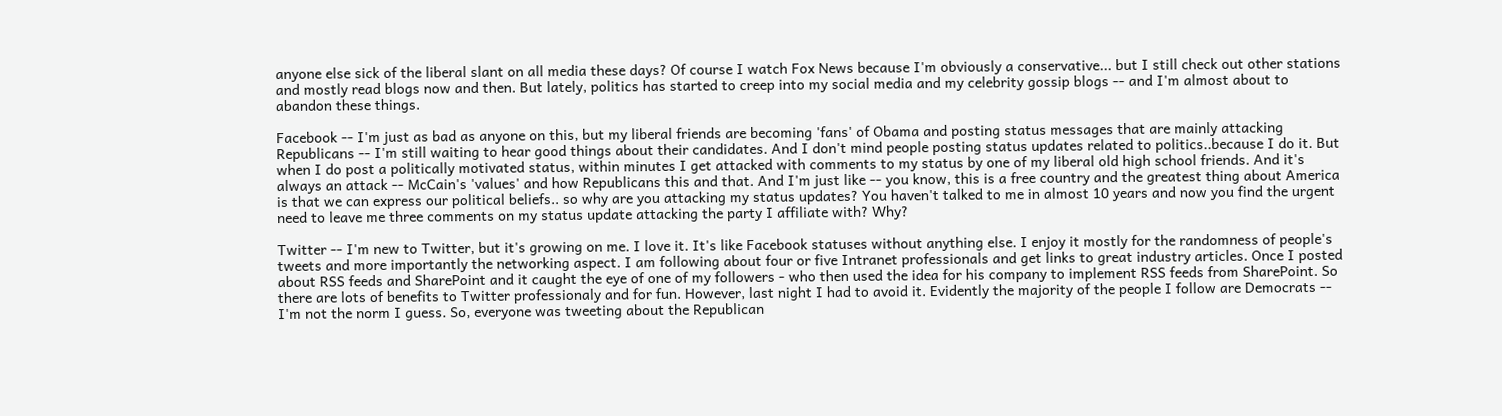anyone else sick of the liberal slant on all media these days? Of course I watch Fox News because I'm obviously a conservative... but I still check out other stations and mostly read blogs now and then. But lately, politics has started to creep into my social media and my celebrity gossip blogs -- and I'm almost about to abandon these things.

Facebook -- I'm just as bad as anyone on this, but my liberal friends are becoming 'fans' of Obama and posting status messages that are mainly attacking Republicans -- I'm still waiting to hear good things about their candidates. And I don't mind people posting status updates related to politics..because I do it. But when I do post a politically motivated status, within minutes I get attacked with comments to my status by one of my liberal old high school friends. And it's always an attack -- McCain's 'values' and how Republicans this and that. And I'm just like -- you know, this is a free country and the greatest thing about America is that we can express our political beliefs.. so why are you attacking my status updates? You haven't talked to me in almost 10 years and now you find the urgent need to leave me three comments on my status update attacking the party I affiliate with? Why?

Twitter -- I'm new to Twitter, but it's growing on me. I love it. It's like Facebook statuses without anything else. I enjoy it mostly for the randomness of people's tweets and more importantly the networking aspect. I am following about four or five Intranet professionals and get links to great industry articles. Once I posted about RSS feeds and SharePoint and it caught the eye of one of my followers - who then used the idea for his company to implement RSS feeds from SharePoint. So there are lots of benefits to Twitter professionaly and for fun. However, last night I had to avoid it. Evidently the majority of the people I follow are Democrats -- I'm not the norm I guess. So, everyone was tweeting about the Republican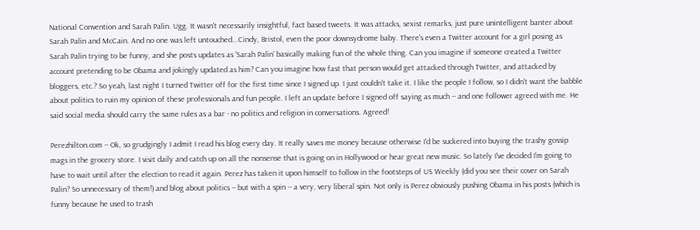National Convention and Sarah Palin. Ugg. It wasn't necessarily insightful, fact based tweets. It was attacks, sexist remarks, just pure unintelligent banter about Sarah Palin and McCain. And no one was left untouched...Cindy, Bristol, even the poor downsydrome baby. There's even a Twitter account for a girl posing as Sarah Palin trying to be funny, and she posts updates as 'Sarah Palin' basically making fun of the whole thing. Can you imagine if someone created a Twitter account pretending to be Obama and jokingly updated as him? Can you imagine how fast that person would get attacked through Twitter, and attacked by bloggers, etc.? So yeah, last night I turned Twitter off for the first time since I signed up. I just couldn't take it. I like the people I follow, so I didn't want the babble about politics to ruin my opinion of these professionals and fun people. I left an update before I signed off saying as much -- and one follower agreed with me. He said social media should carry the same rules as a bar - no politics and religion in conversations. Agreed!

Perezhilton.com -- Ok, so grudgingly I admit I read his blog every day. It really saves me money because otherwise I'd be suckered into buying the trashy gossip mags in the grocery store. I visit daily and catch up on all the nonsense that is going on in Hollywood or hear great new music. So lately I've decided I'm going to have to wait until after the election to read it again. Perez has taken it upon himself to follow in the footsteps of US Weekly (did you see their cover on Sarah Palin? So unnecessary of them!) and blog about politics -- but with a spin -- a very, very liberal spin. Not only is Perez obviously pushing Obama in his posts (which is funny because he used to trash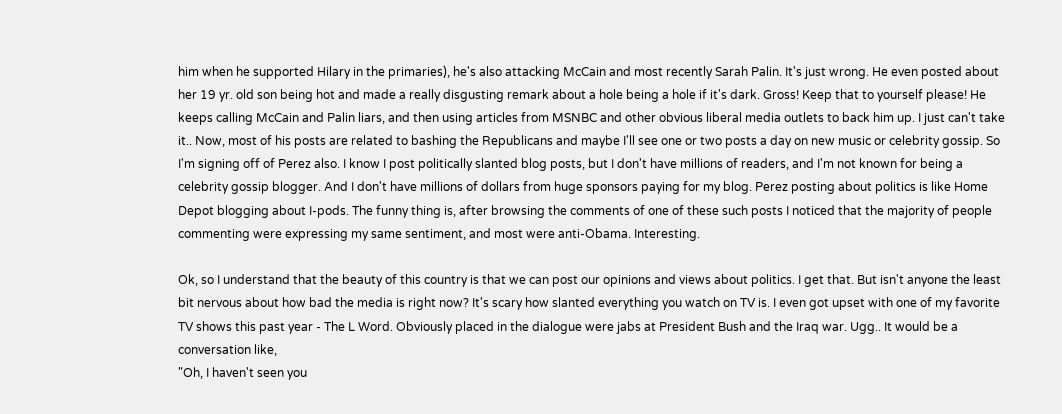him when he supported Hilary in the primaries), he's also attacking McCain and most recently Sarah Palin. It's just wrong. He even posted about her 19 yr. old son being hot and made a really disgusting remark about a hole being a hole if it's dark. Gross! Keep that to yourself please! He keeps calling McCain and Palin liars, and then using articles from MSNBC and other obvious liberal media outlets to back him up. I just can't take it.. Now, most of his posts are related to bashing the Republicans and maybe I'll see one or two posts a day on new music or celebrity gossip. So I'm signing off of Perez also. I know I post politically slanted blog posts, but I don't have millions of readers, and I'm not known for being a celebrity gossip blogger. And I don't have millions of dollars from huge sponsors paying for my blog. Perez posting about politics is like Home Depot blogging about I-pods. The funny thing is, after browsing the comments of one of these such posts I noticed that the majority of people commenting were expressing my same sentiment, and most were anti-Obama. Interesting.

Ok, so I understand that the beauty of this country is that we can post our opinions and views about politics. I get that. But isn't anyone the least bit nervous about how bad the media is right now? It's scary how slanted everything you watch on TV is. I even got upset with one of my favorite TV shows this past year - The L Word. Obviously placed in the dialogue were jabs at President Bush and the Iraq war. Ugg.. It would be a conversation like,
"Oh, I haven't seen you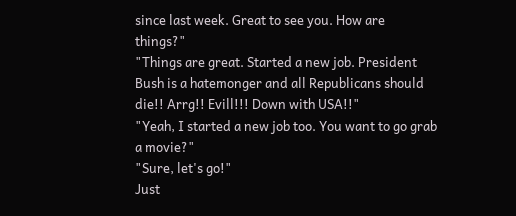since last week. Great to see you. How are things?"
"Things are great. Started a new job. President Bush is a hatemonger and all Republicans should die!! Arrg!! Evill!!! Down with USA!!"
"Yeah, I started a new job too. You want to go grab a movie?"
"Sure, let's go!"
Just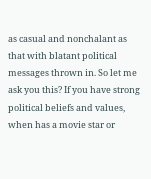as casual and nonchalant as that with blatant political messages thrown in. So let me ask you this? If you have strong political beliefs and values, when has a movie star or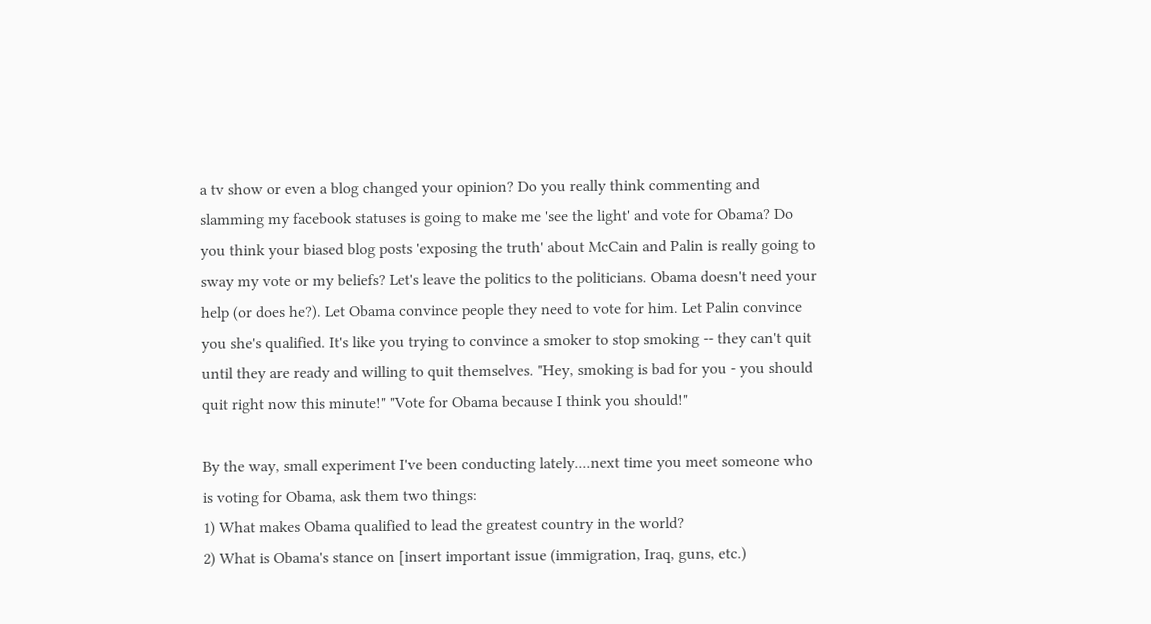a tv show or even a blog changed your opinion? Do you really think commenting and slamming my facebook statuses is going to make me 'see the light' and vote for Obama? Do you think your biased blog posts 'exposing the truth' about McCain and Palin is really going to sway my vote or my beliefs? Let's leave the politics to the politicians. Obama doesn't need your help (or does he?). Let Obama convince people they need to vote for him. Let Palin convince you she's qualified. It's like you trying to convince a smoker to stop smoking -- they can't quit until they are ready and willing to quit themselves. "Hey, smoking is bad for you - you should quit right now this minute!" "Vote for Obama because I think you should!"

By the way, small experiment I've been conducting lately....next time you meet someone who is voting for Obama, ask them two things:
1) What makes Obama qualified to lead the greatest country in the world?
2) What is Obama's stance on [insert important issue (immigration, Iraq, guns, etc.)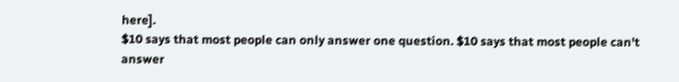here].
$10 says that most people can only answer one question. $10 says that most people can't answer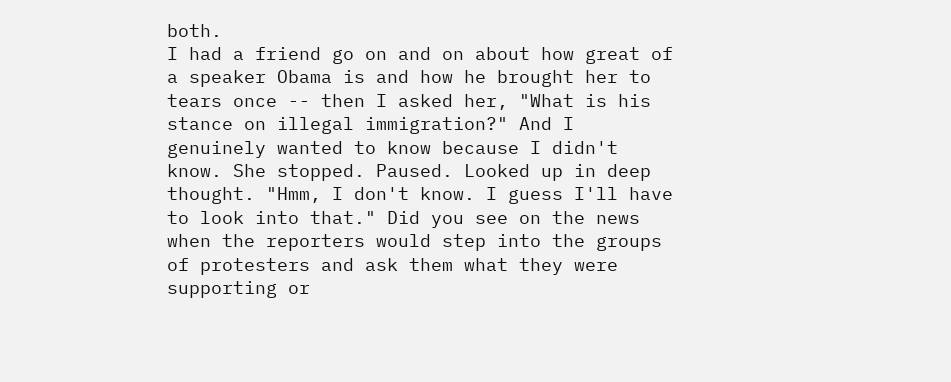both.
I had a friend go on and on about how great of a speaker Obama is and how he brought her to tears once -- then I asked her, "What is his stance on illegal immigration?" And I genuinely wanted to know because I didn't know. She stopped. Paused. Looked up in deep thought. "Hmm, I don't know. I guess I'll have to look into that." Did you see on the news when the reporters would step into the groups of protesters and ask them what they were supporting or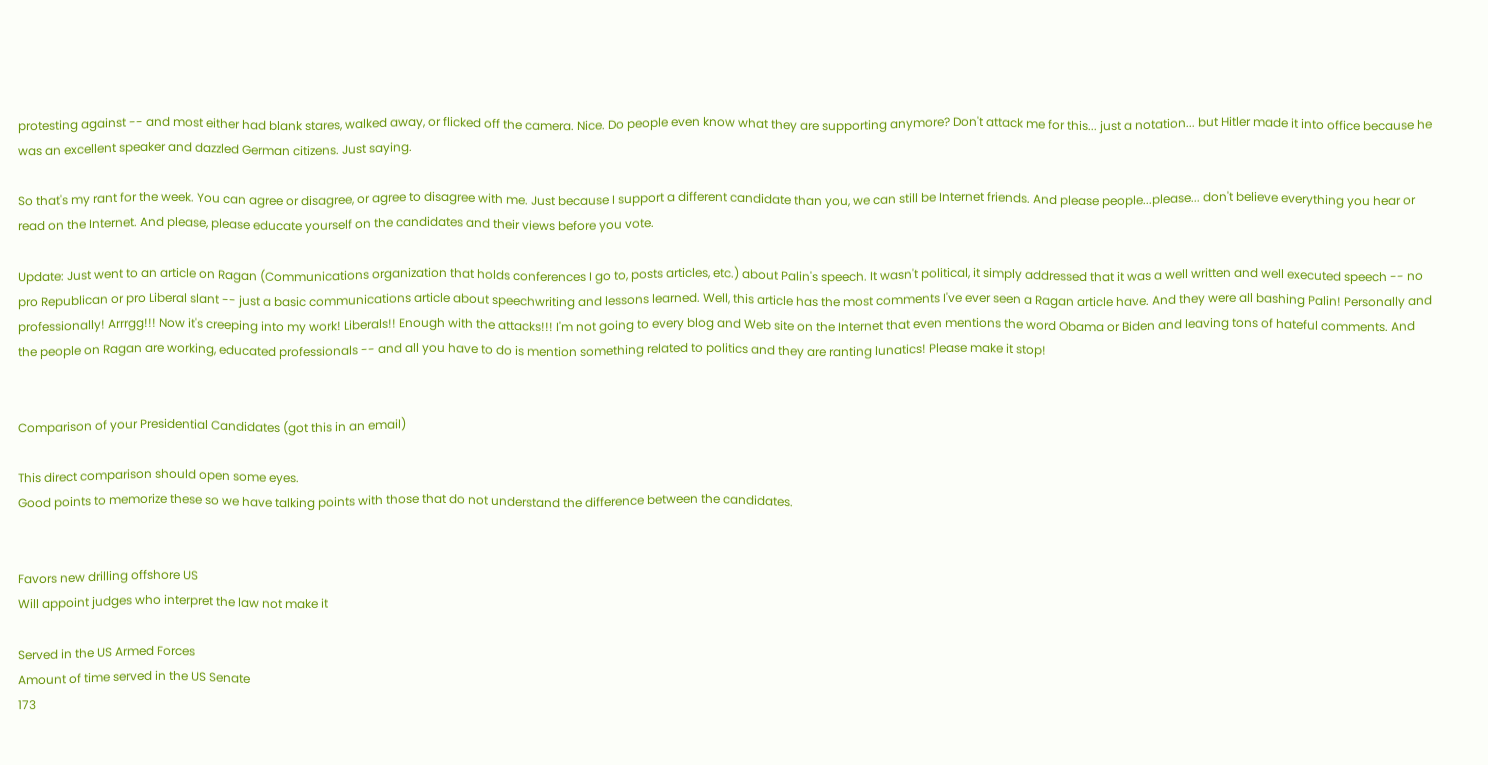protesting against -- and most either had blank stares, walked away, or flicked off the camera. Nice. Do people even know what they are supporting anymore? Don't attack me for this... just a notation... but Hitler made it into office because he was an excellent speaker and dazzled German citizens. Just saying.

So that's my rant for the week. You can agree or disagree, or agree to disagree with me. Just because I support a different candidate than you, we can still be Internet friends. And please people...please... don't believe everything you hear or read on the Internet. And please, please educate yourself on the candidates and their views before you vote.

Update: Just went to an article on Ragan (Communications organization that holds conferences I go to, posts articles, etc.) about Palin's speech. It wasn't political, it simply addressed that it was a well written and well executed speech -- no pro Republican or pro Liberal slant -- just a basic communications article about speechwriting and lessons learned. Well, this article has the most comments I've ever seen a Ragan article have. And they were all bashing Palin! Personally and professionally! Arrrgg!!! Now it's creeping into my work! Liberals!! Enough with the attacks!!! I'm not going to every blog and Web site on the Internet that even mentions the word Obama or Biden and leaving tons of hateful comments. And the people on Ragan are working, educated professionals -- and all you have to do is mention something related to politics and they are ranting lunatics! Please make it stop!


Comparison of your Presidential Candidates (got this in an email)

This direct comparison should open some eyes.
Good points to memorize these so we have talking points with those that do not understand the difference between the candidates.


Favors new drilling offshore US
Will appoint judges who interpret the law not make it

Served in the US Armed Forces
Amount of time served in the US Senate
173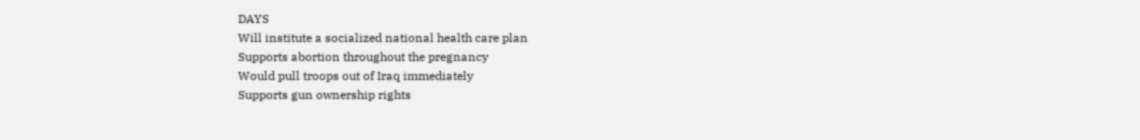DAYS
Will institute a socialized national health care plan
Supports abortion throughout the pregnancy
Would pull troops out of Iraq immediately
Supports gun ownership rights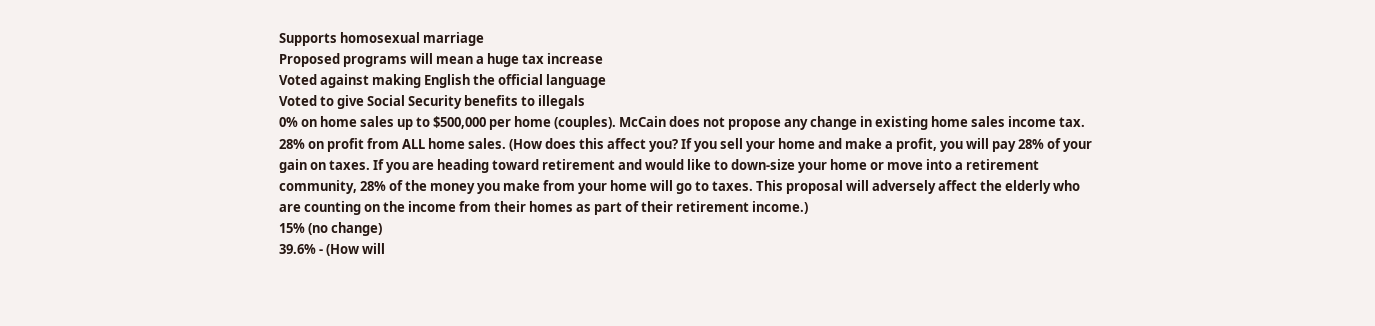Supports homosexual marriage
Proposed programs will mean a huge tax increase
Voted against making English the official language
Voted to give Social Security benefits to illegals
0% on home sales up to $500,000 per home (couples). McCain does not propose any change in existing home sales income tax.
28% on profit from ALL home sales. (How does this affect you? If you sell your home and make a profit, you will pay 28% of your gain on taxes. If you are heading toward retirement and would like to down-size your home or move into a retirement community, 28% of the money you make from your home will go to taxes. This proposal will adversely affect the elderly who are counting on the income from their homes as part of their retirement income.)
15% (no change)
39.6% - (How will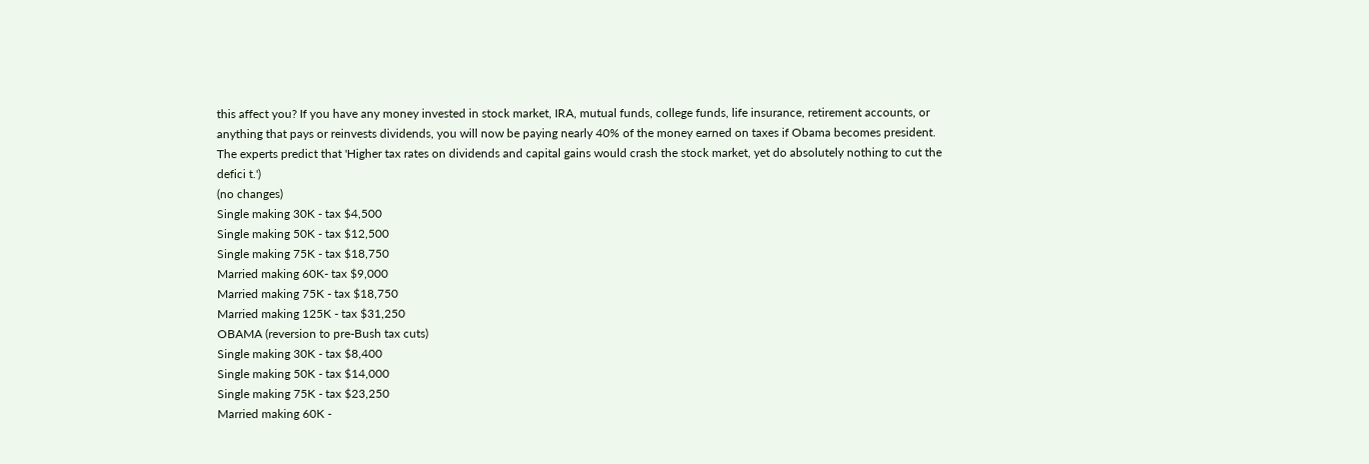this affect you? If you have any money invested in stock market, IRA, mutual funds, college funds, life insurance, retirement accounts, or anything that pays or reinvests dividends, you will now be paying nearly 40% of the money earned on taxes if Obama becomes president. The experts predict that 'Higher tax rates on dividends and capital gains would crash the stock market, yet do absolutely nothing to cut the defici t.')
(no changes)
Single making 30K - tax $4,500
Single making 50K - tax $12,500
Single making 75K - tax $18,750
Married making 60K- tax $9,000
Married making 75K - tax $18,750
Married making 125K - tax $31,250
OBAMA (reversion to pre-Bush tax cuts)
Single making 30K - tax $8,400
Single making 50K - tax $14,000
Single making 75K - tax $23,250
Married making 60K -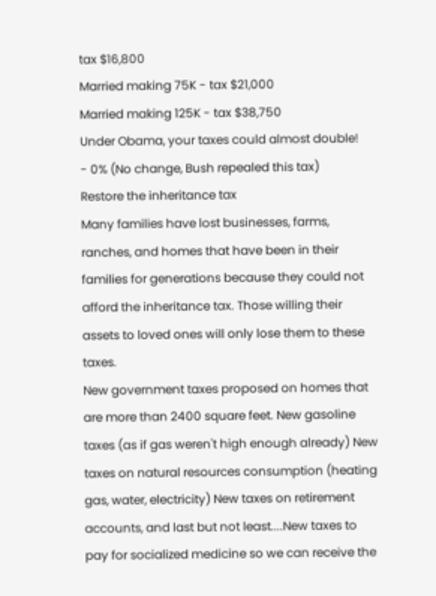tax $16,800
Married making 75K - tax $21,000
Married making 125K - tax $38,750
Under Obama, your taxes could almost double!
- 0% (No change, Bush repealed this tax)
Restore the inheritance tax
Many families have lost businesses, farms, ranches, and homes that have been in their families for generations because they could not afford the inheritance tax. Those willing their assets to loved ones will only lose them to these taxes.
New government taxes proposed on homes that are more than 2400 square feet. New gasoline taxes (as if gas weren't high enough already) New taxes on natural resources consumption (heating gas, water, electricity) New taxes on retirement accounts, and last but not least....New taxes to pay for socialized medicine so we can receive the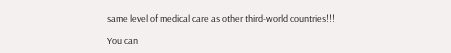same level of medical care as other third-world countries!!!

You can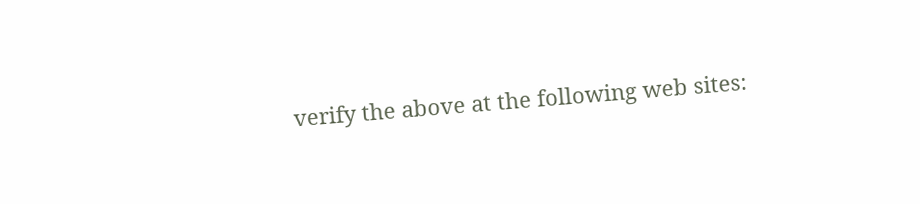verify the above at the following web sites: